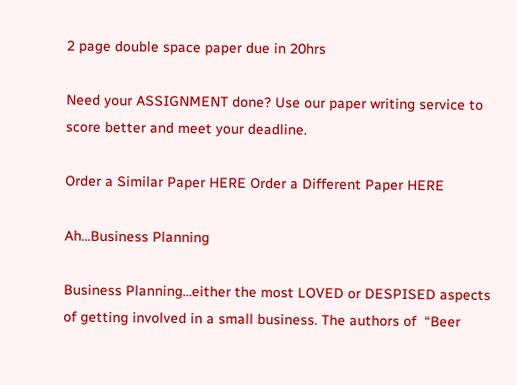2 page double space paper due in 20hrs

Need your ASSIGNMENT done? Use our paper writing service to score better and meet your deadline.

Order a Similar Paper HERE Order a Different Paper HERE

Ah…Business Planning

Business Planning…either the most LOVED or DESPISED aspects of getting involved in a small business. The authors of  “Beer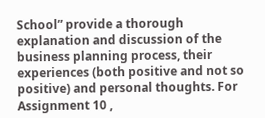School” provide a thorough explanation and discussion of the business planning process, their experiences (both positive and not so positive) and personal thoughts. For Assignment 10 ,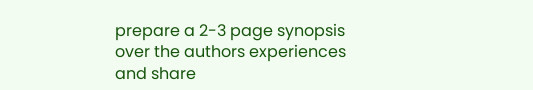prepare a 2-3 page synopsis over the authors experiences and share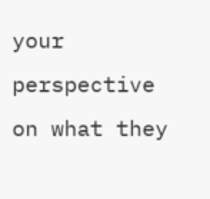your perspective on what they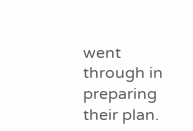went through in preparing their plan.